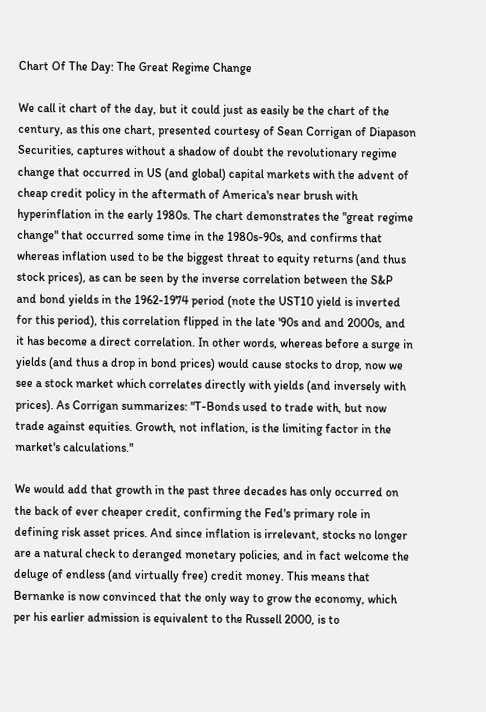Chart Of The Day: The Great Regime Change

We call it chart of the day, but it could just as easily be the chart of the century, as this one chart, presented courtesy of Sean Corrigan of Diapason Securities, captures without a shadow of doubt the revolutionary regime change that occurred in US (and global) capital markets with the advent of cheap credit policy in the aftermath of America's near brush with hyperinflation in the early 1980s. The chart demonstrates the "great regime change" that occurred some time in the 1980s-90s, and confirms that whereas inflation used to be the biggest threat to equity returns (and thus stock prices), as can be seen by the inverse correlation between the S&P and bond yields in the 1962-1974 period (note the UST10 yield is inverted for this period), this correlation flipped in the late '90s and and 2000s, and it has become a direct correlation. In other words, whereas before a surge in yields (and thus a drop in bond prices) would cause stocks to drop, now we see a stock market which correlates directly with yields (and inversely with prices). As Corrigan summarizes: "T-Bonds used to trade with, but now trade against equities. Growth, not inflation, is the limiting factor in the market's calculations."

We would add that growth in the past three decades has only occurred on the back of ever cheaper credit, confirming the Fed's primary role in defining risk asset prices. And since inflation is irrelevant, stocks no longer are a natural check to deranged monetary policies, and in fact welcome the deluge of endless (and virtually free) credit money. This means that Bernanke is now convinced that the only way to grow the economy, which per his earlier admission is equivalent to the Russell 2000, is to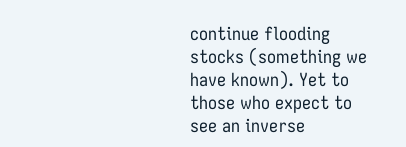continue flooding stocks (something we have known). Yet to those who expect to see an inverse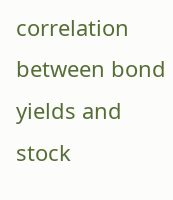correlation between bond yields and stock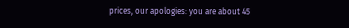prices, our apologies: you are about 45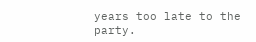years too late to the party.